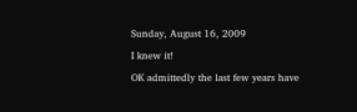Sunday, August 16, 2009

I knew it!

OK admittedly the last few years have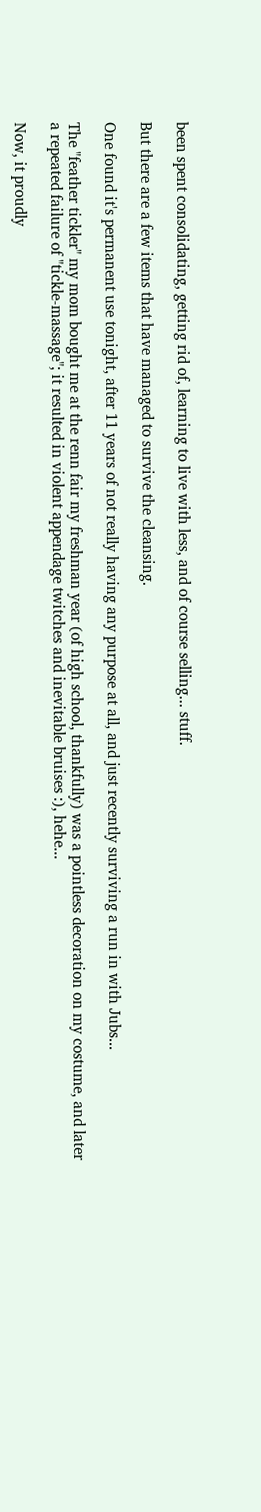been spent consolidating, getting rid of, learning to live with less, and of course selling... stuff.

But there are a few items that have managed to survive the cleansing.

One found it's permanent use tonight, after 11 years of not really having any purpose at all, and just recently surviving a run in with Jubs...

The "feather tickler" my mom bought me at the renn fair my freshman year (of high school, thankfully) was a pointless decoration on my costume, and later a repeated failure of "tickle-massage"; it resulted in violent appendage twitches and inevitable bruises :), hehe...

Now, it proudly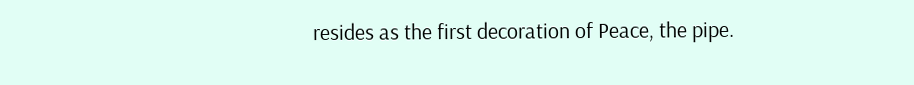resides as the first decoration of Peace, the pipe.